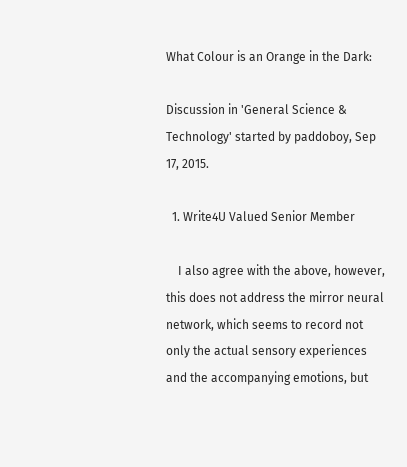What Colour is an Orange in the Dark:

Discussion in 'General Science & Technology' started by paddoboy, Sep 17, 2015.

  1. Write4U Valued Senior Member

    I also agree with the above, however, this does not address the mirror neural network, which seems to record not only the actual sensory experiences and the accompanying emotions, but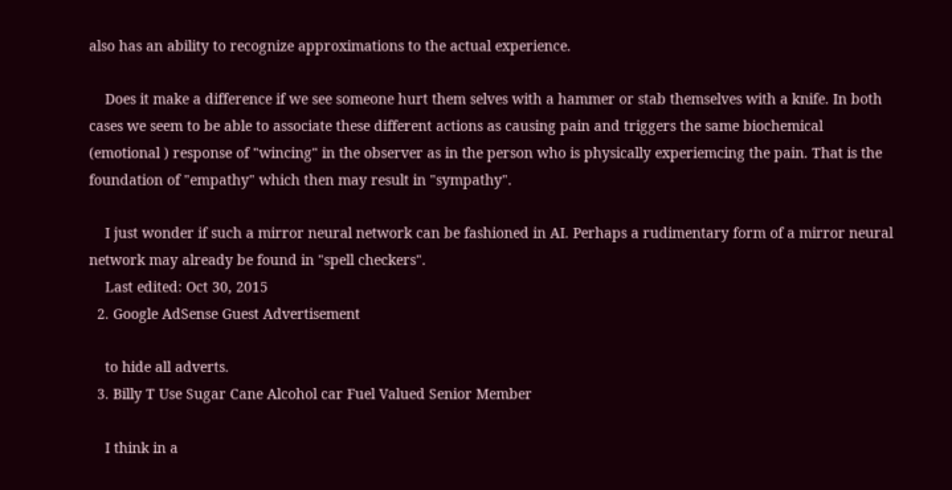also has an ability to recognize approximations to the actual experience.

    Does it make a difference if we see someone hurt them selves with a hammer or stab themselves with a knife. In both cases we seem to be able to associate these different actions as causing pain and triggers the same biochemical (emotional ) response of "wincing" in the observer as in the person who is physically experiemcing the pain. That is the foundation of "empathy" which then may result in "sympathy".

    I just wonder if such a mirror neural network can be fashioned in AI. Perhaps a rudimentary form of a mirror neural network may already be found in "spell checkers".
    Last edited: Oct 30, 2015
  2. Google AdSense Guest Advertisement

    to hide all adverts.
  3. Billy T Use Sugar Cane Alcohol car Fuel Valued Senior Member

    I think in a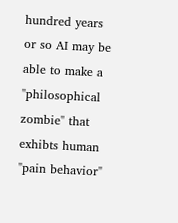hundred years or so AI may be able to make a "philosophical zombie" that exhibts human "pain behavior"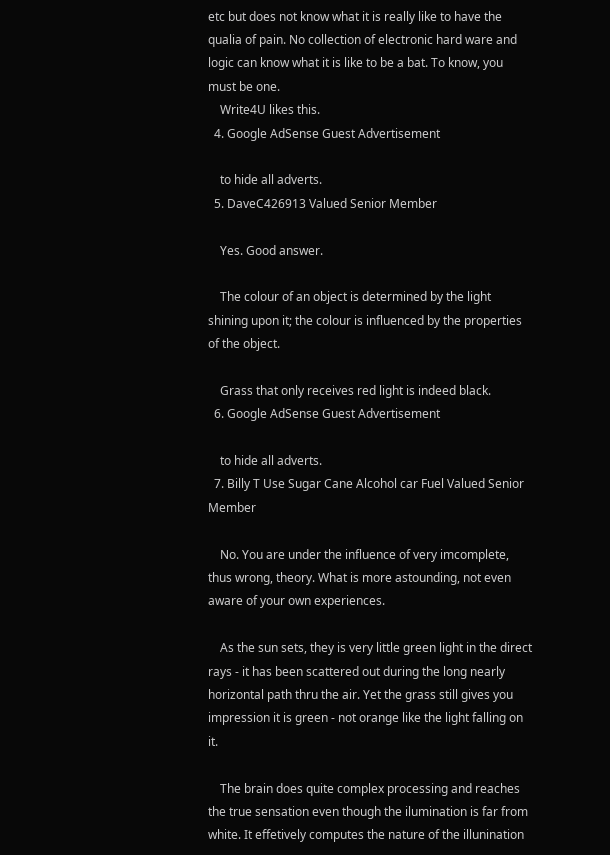etc but does not know what it is really like to have the qualia of pain. No collection of electronic hard ware and logic can know what it is like to be a bat. To know, you must be one.
    Write4U likes this.
  4. Google AdSense Guest Advertisement

    to hide all adverts.
  5. DaveC426913 Valued Senior Member

    Yes. Good answer.

    The colour of an object is determined by the light shining upon it; the colour is influenced by the properties of the object.

    Grass that only receives red light is indeed black.
  6. Google AdSense Guest Advertisement

    to hide all adverts.
  7. Billy T Use Sugar Cane Alcohol car Fuel Valued Senior Member

    No. You are under the influence of very imcomplete, thus wrong, theory. What is more astounding, not even aware of your own experiences.

    As the sun sets, they is very little green light in the direct rays - it has been scattered out during the long nearly horizontal path thru the air. Yet the grass still gives you impression it is green - not orange like the light falling on it.

    The brain does quite complex processing and reaches the true sensation even though the ilumination is far from white. It effetively computes the nature of the illunination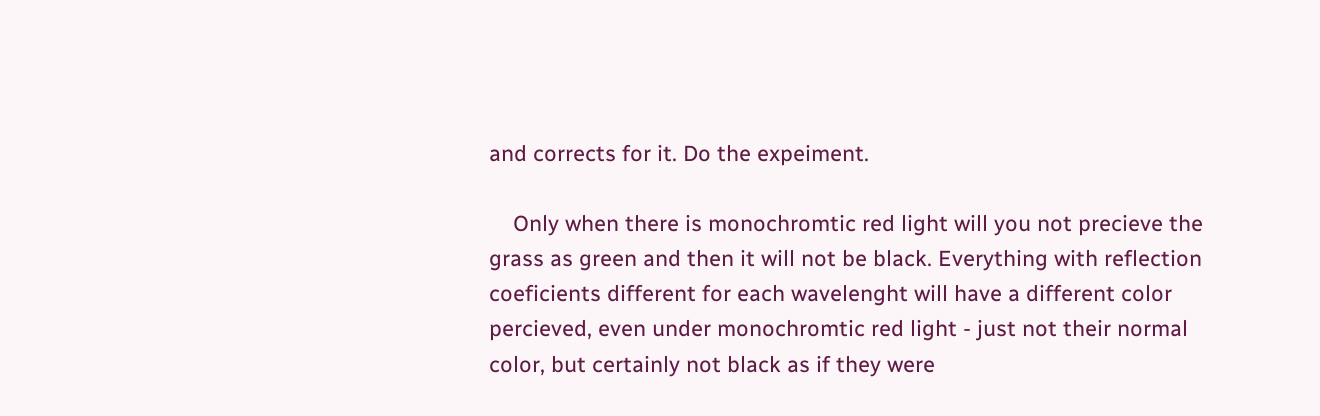and corrects for it. Do the expeiment.

    Only when there is monochromtic red light will you not precieve the grass as green and then it will not be black. Everything with reflection coeficients different for each wavelenght will have a different color percieved, even under monochromtic red light - just not their normal color, but certainly not black as if they were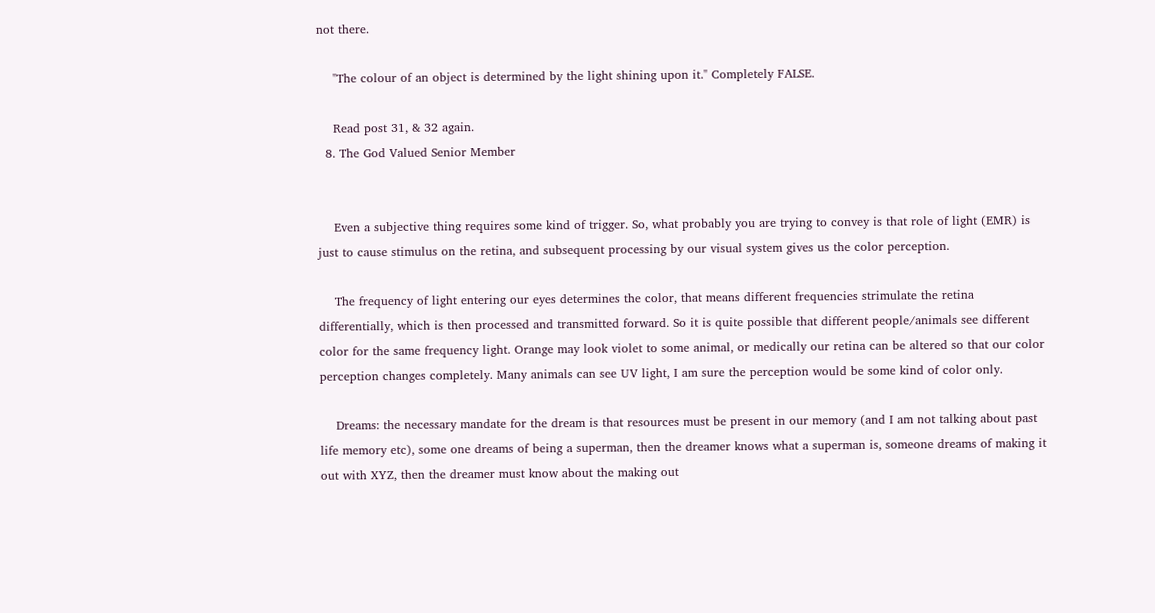not there.

    "The colour of an object is determined by the light shining upon it." Completely FALSE.

    Read post 31, & 32 again.
  8. The God Valued Senior Member


    Even a subjective thing requires some kind of trigger. So, what probably you are trying to convey is that role of light (EMR) is just to cause stimulus on the retina, and subsequent processing by our visual system gives us the color perception.

    The frequency of light entering our eyes determines the color, that means different frequencies strimulate the retina differentially, which is then processed and transmitted forward. So it is quite possible that different people/animals see different color for the same frequency light. Orange may look violet to some animal, or medically our retina can be altered so that our color perception changes completely. Many animals can see UV light, I am sure the perception would be some kind of color only.

    Dreams: the necessary mandate for the dream is that resources must be present in our memory (and I am not talking about past life memory etc), some one dreams of being a superman, then the dreamer knows what a superman is, someone dreams of making it out with XYZ, then the dreamer must know about the making out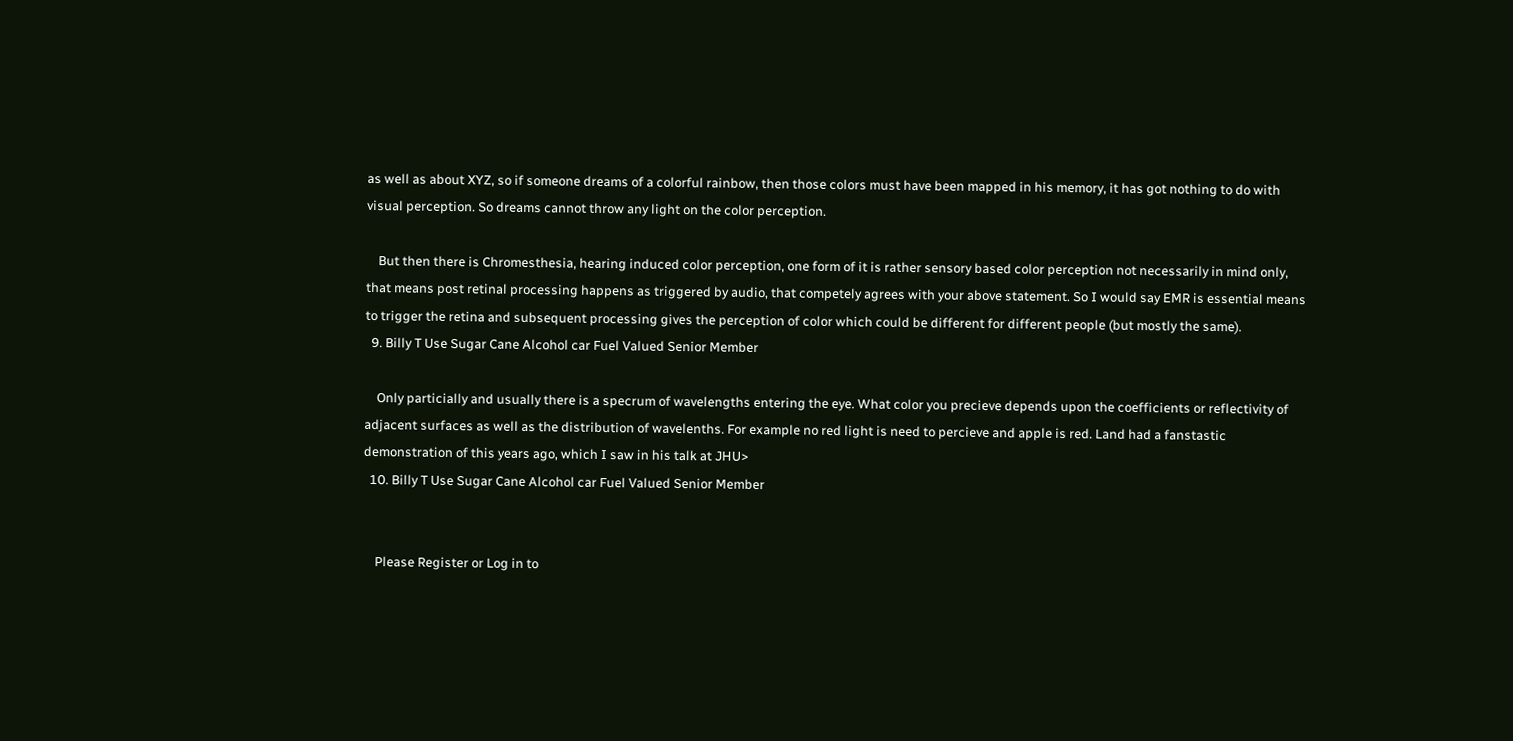as well as about XYZ, so if someone dreams of a colorful rainbow, then those colors must have been mapped in his memory, it has got nothing to do with visual perception. So dreams cannot throw any light on the color perception.

    But then there is Chromesthesia, hearing induced color perception, one form of it is rather sensory based color perception not necessarily in mind only, that means post retinal processing happens as triggered by audio, that competely agrees with your above statement. So I would say EMR is essential means to trigger the retina and subsequent processing gives the perception of color which could be different for different people (but mostly the same).
  9. Billy T Use Sugar Cane Alcohol car Fuel Valued Senior Member

    Only particially and usually there is a specrum of wavelengths entering the eye. What color you precieve depends upon the coefficients or reflectivity of adjacent surfaces as well as the distribution of wavelenths. For example no red light is need to percieve and apple is red. Land had a fanstastic demonstration of this years ago, which I saw in his talk at JHU>
  10. Billy T Use Sugar Cane Alcohol car Fuel Valued Senior Member


    Please Register or Log in to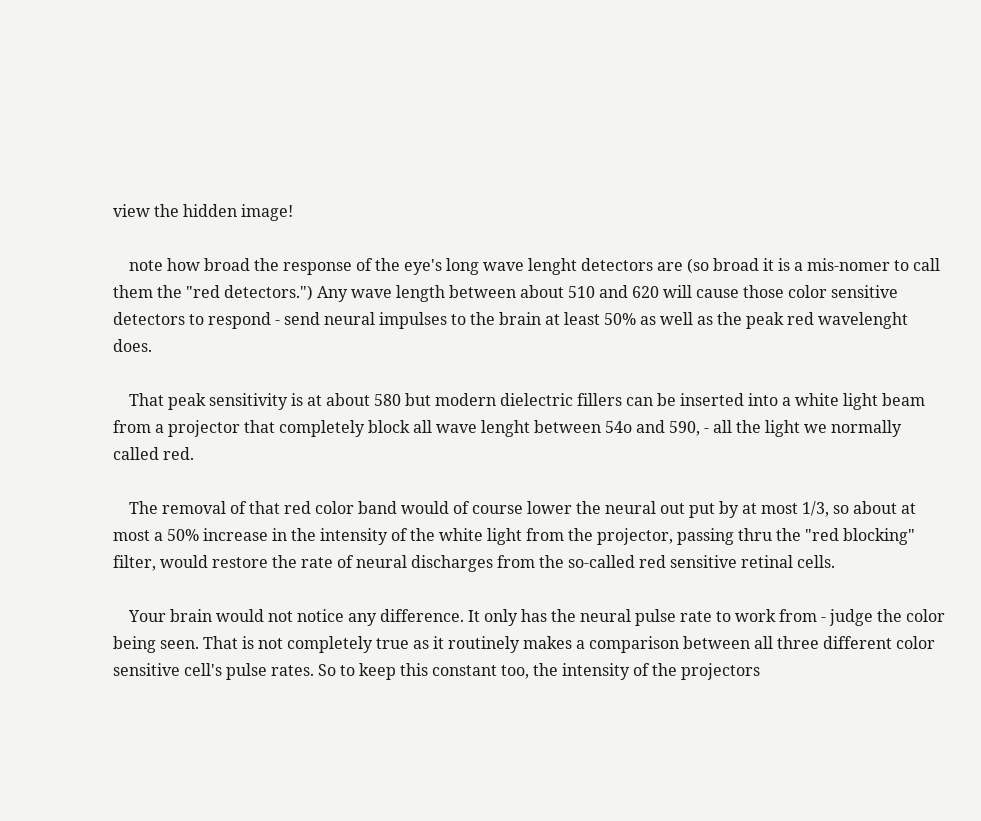view the hidden image!

    note how broad the response of the eye's long wave lenght detectors are (so broad it is a mis-nomer to call them the "red detectors.") Any wave length between about 510 and 620 will cause those color sensitive detectors to respond - send neural impulses to the brain at least 50% as well as the peak red wavelenght does.

    That peak sensitivity is at about 580 but modern dielectric fillers can be inserted into a white light beam from a projector that completely block all wave lenght between 54o and 590, - all the light we normally called red.

    The removal of that red color band would of course lower the neural out put by at most 1/3, so about at most a 50% increase in the intensity of the white light from the projector, passing thru the "red blocking" filter, would restore the rate of neural discharges from the so-called red sensitive retinal cells.

    Your brain would not notice any difference. It only has the neural pulse rate to work from - judge the color being seen. That is not completely true as it routinely makes a comparison between all three different color sensitive cell's pulse rates. So to keep this constant too, the intensity of the projectors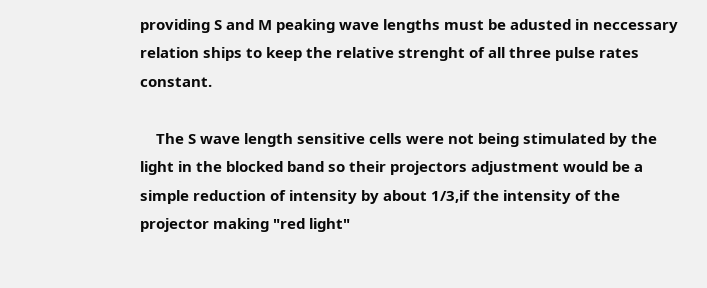providing S and M peaking wave lengths must be adusted in neccessary relation ships to keep the relative strenght of all three pulse rates constant.

    The S wave length sensitive cells were not being stimulated by the light in the blocked band so their projectors adjustment would be a simple reduction of intensity by about 1/3,if the intensity of the projector making "red light"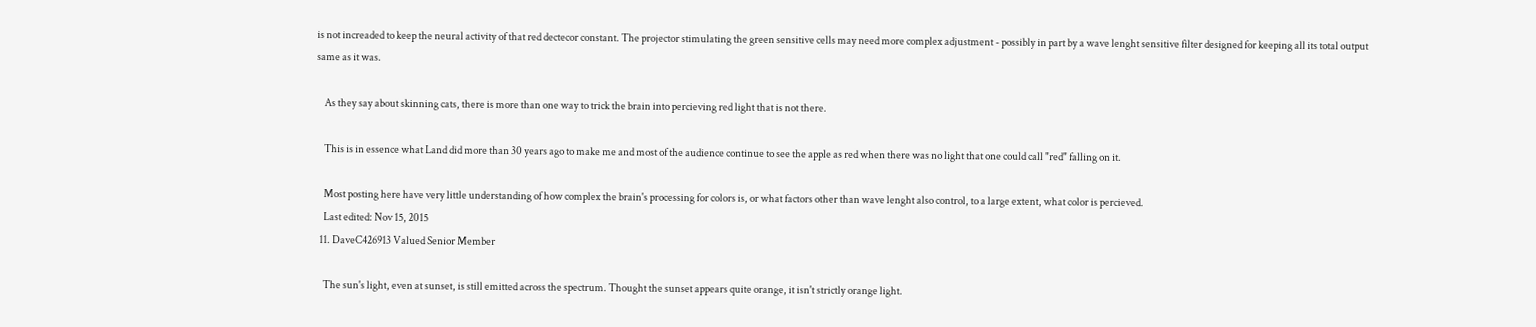is not increaded to keep the neural activity of that red dectecor constant. The projector stimulating the green sensitive cells may need more complex adjustment - possibly in part by a wave lenght sensitive filter designed for keeping all its total output same as it was.

    As they say about skinning cats, there is more than one way to trick the brain into percieving red light that is not there.

    This is in essence what Land did more than 30 years ago to make me and most of the audience continue to see the apple as red when there was no light that one could call "red" falling on it.

    Most posting here have very little understanding of how complex the brain's processing for colors is, or what factors other than wave lenght also control, to a large extent, what color is percieved.
    Last edited: Nov 15, 2015
  11. DaveC426913 Valued Senior Member

    The sun's light, even at sunset, is still emitted across the spectrum. Thought the sunset appears quite orange, it isn't strictly orange light.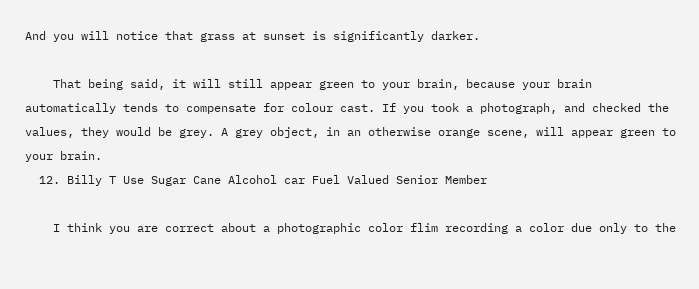And you will notice that grass at sunset is significantly darker.

    That being said, it will still appear green to your brain, because your brain automatically tends to compensate for colour cast. If you took a photograph, and checked the values, they would be grey. A grey object, in an otherwise orange scene, will appear green to your brain.
  12. Billy T Use Sugar Cane Alcohol car Fuel Valued Senior Member

    I think you are correct about a photographic color flim recording a color due only to the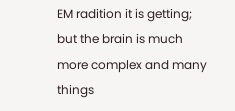EM radition it is getting; but the brain is much more complex and many things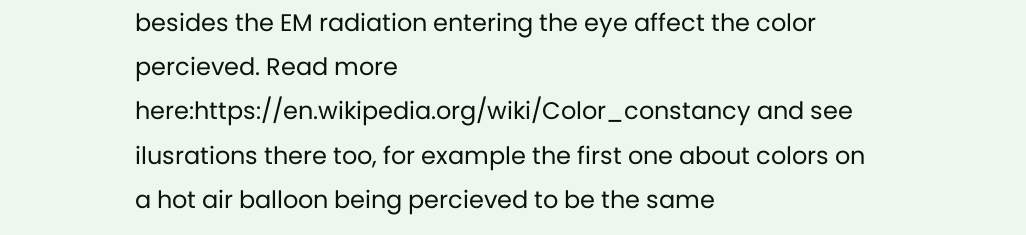besides the EM radiation entering the eye affect the color percieved. Read more here:https://en.wikipedia.org/wiki/Color_constancy and see ilusrations there too, for example the first one about colors on a hot air balloon being percieved to be the same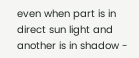even when part is in direct sun light and another is in shadow -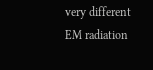very different EM radiation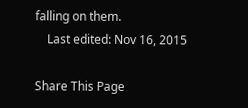falling on them.
    Last edited: Nov 16, 2015

Share This Page